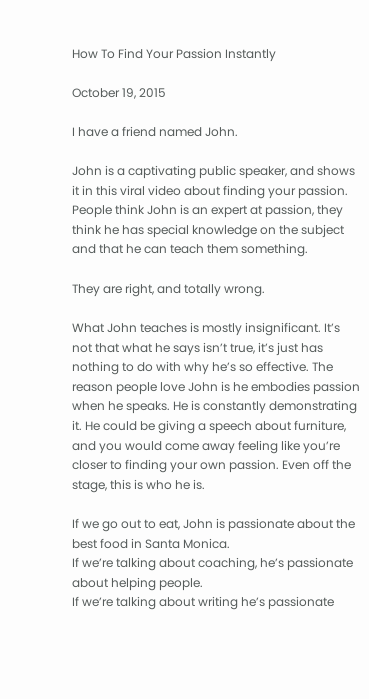How To Find Your Passion Instantly

October 19, 2015

I have a friend named John.

John is a captivating public speaker, and shows it in this viral video about finding your passion. People think John is an expert at passion, they think he has special knowledge on the subject and that he can teach them something.

They are right, and totally wrong.

What John teaches is mostly insignificant. It’s not that what he says isn’t true, it’s just has nothing to do with why he’s so effective. The reason people love John is he embodies passion when he speaks. He is constantly demonstrating it. He could be giving a speech about furniture, and you would come away feeling like you’re closer to finding your own passion. Even off the stage, this is who he is.

If we go out to eat, John is passionate about the best food in Santa Monica.
If we’re talking about coaching, he’s passionate about helping people.
If we’re talking about writing he’s passionate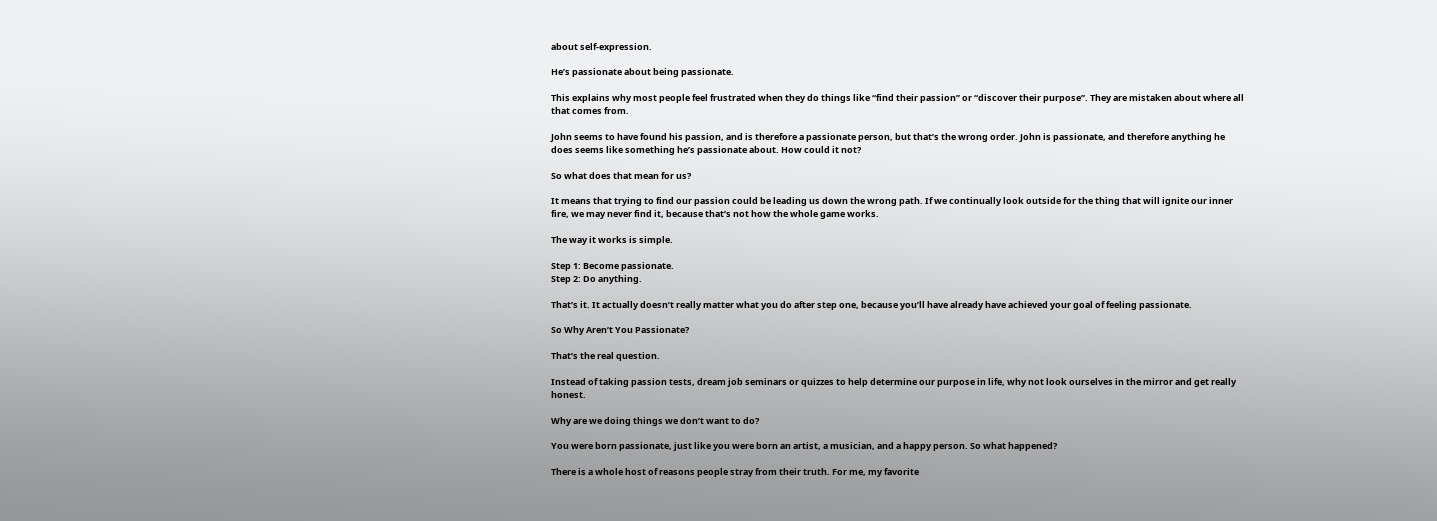about self-expression.

He’s passionate about being passionate.

This explains why most people feel frustrated when they do things like “find their passion” or “discover their purpose”. They are mistaken about where all that comes from.

John seems to have found his passion, and is therefore a passionate person, but that’s the wrong order. John is passionate, and therefore anything he does seems like something he’s passionate about. How could it not?

So what does that mean for us?

It means that trying to find our passion could be leading us down the wrong path. If we continually look outside for the thing that will ignite our inner fire, we may never find it, because that’s not how the whole game works.

The way it works is simple.

Step 1: Become passionate.
Step 2: Do anything.

That’s it. It actually doesn’t really matter what you do after step one, because you’ll have already have achieved your goal of feeling passionate.

So Why Aren’t You Passionate?

That’s the real question.

Instead of taking passion tests, dream job seminars or quizzes to help determine our purpose in life, why not look ourselves in the mirror and get really honest.

Why are we doing things we don’t want to do?

You were born passionate, just like you were born an artist, a musician, and a happy person. So what happened?

There is a whole host of reasons people stray from their truth. For me, my favorite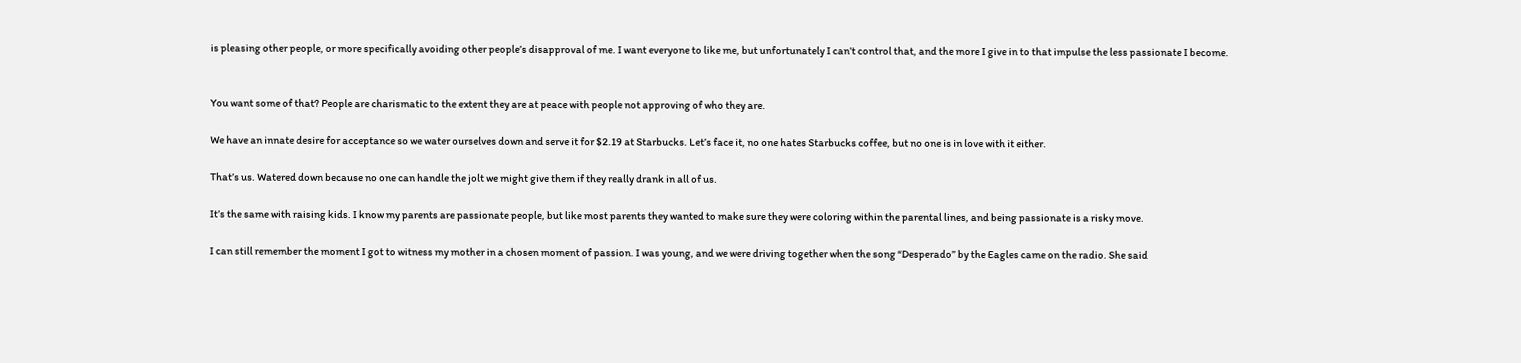is pleasing other people, or more specifically avoiding other people’s disapproval of me. I want everyone to like me, but unfortunately I can’t control that, and the more I give in to that impulse the less passionate I become.


You want some of that? People are charismatic to the extent they are at peace with people not approving of who they are.

We have an innate desire for acceptance so we water ourselves down and serve it for $2.19 at Starbucks. Let’s face it, no one hates Starbucks coffee, but no one is in love with it either.

That’s us. Watered down because no one can handle the jolt we might give them if they really drank in all of us.

It’s the same with raising kids. I know my parents are passionate people, but like most parents they wanted to make sure they were coloring within the parental lines, and being passionate is a risky move.

I can still remember the moment I got to witness my mother in a chosen moment of passion. I was young, and we were driving together when the song “Desperado” by the Eagles came on the radio. She said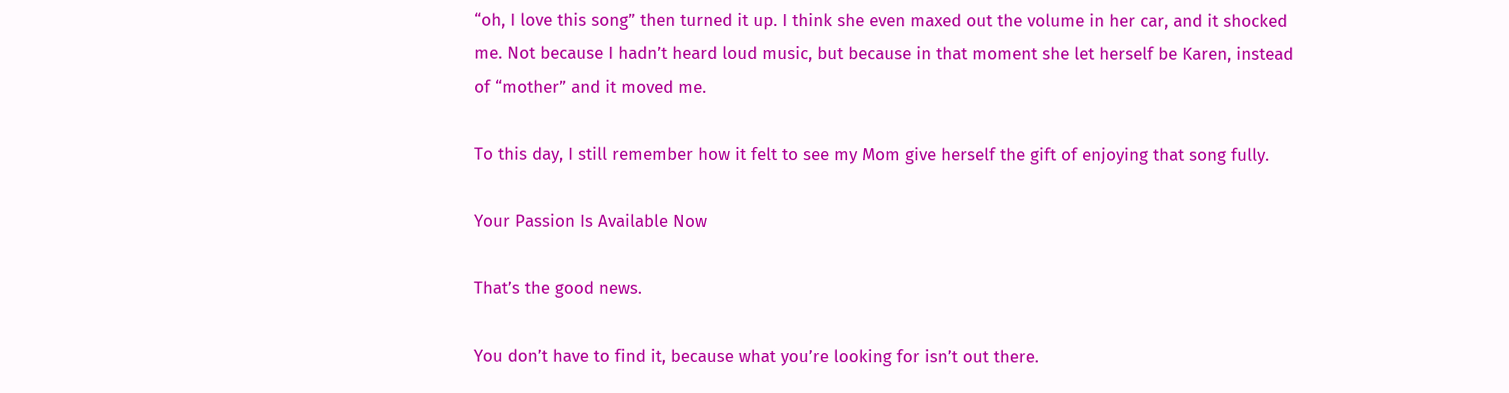“oh, I love this song” then turned it up. I think she even maxed out the volume in her car, and it shocked me. Not because I hadn’t heard loud music, but because in that moment she let herself be Karen, instead of “mother” and it moved me.

To this day, I still remember how it felt to see my Mom give herself the gift of enjoying that song fully.

Your Passion Is Available Now

That’s the good news.

You don’t have to find it, because what you’re looking for isn’t out there.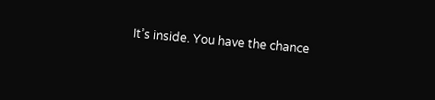It’s inside. You have the chance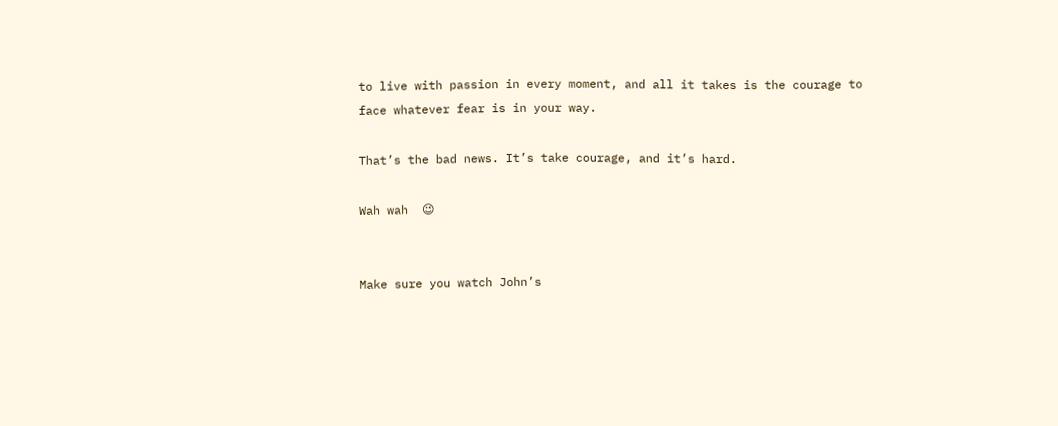to live with passion in every moment, and all it takes is the courage to face whatever fear is in your way.

That’s the bad news. It’s take courage, and it’s hard.

Wah wah  😉


Make sure you watch John’s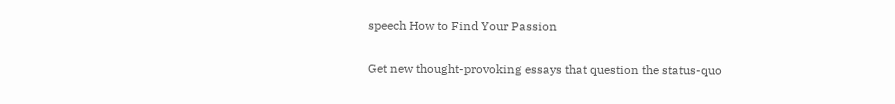speech How to Find Your Passion

Get new thought-provoking essays that question the status-quo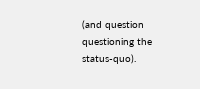(and question questioning the status-quo).